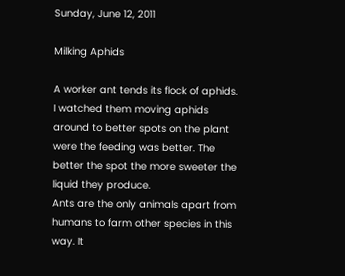Sunday, June 12, 2011

Milking Aphids

A worker ant tends its flock of aphids. I watched them moving aphids around to better spots on the plant were the feeding was better. The better the spot the more sweeter the liquid they produce.
Ants are the only animals apart from humans to farm other species in this way. It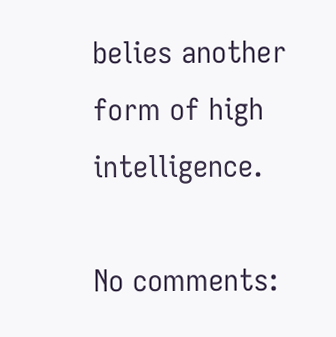belies another form of high intelligence.

No comments: